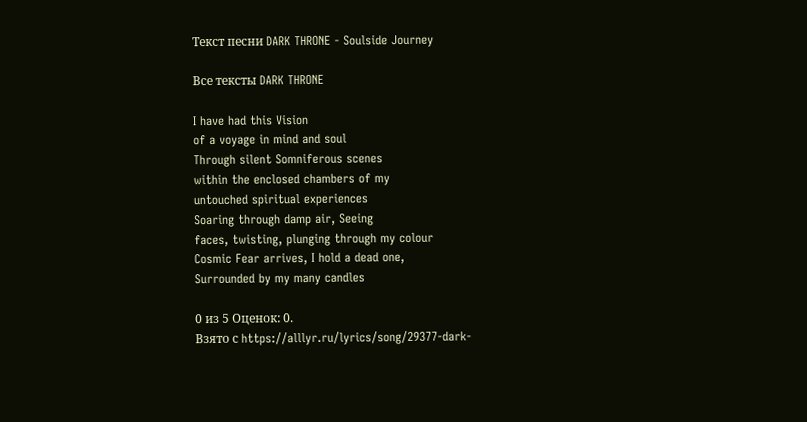Текст песни DARK THRONE - Soulside Journey

Все тексты DARK THRONE

I have had this Vision
of a voyage in mind and soul
Through silent Somniferous scenes
within the enclosed chambers of my
untouched spiritual experiences
Soaring through damp air, Seeing
faces, twisting, plunging through my colour
Cosmic Fear arrives, I hold a dead one,
Surrounded by my many candles

0 из 5 Оценок: 0.
Взято с https://alllyr.ru/lyrics/song/29377-dark-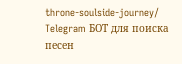throne-soulside-journey/
Telegram БОТ для поиска песен